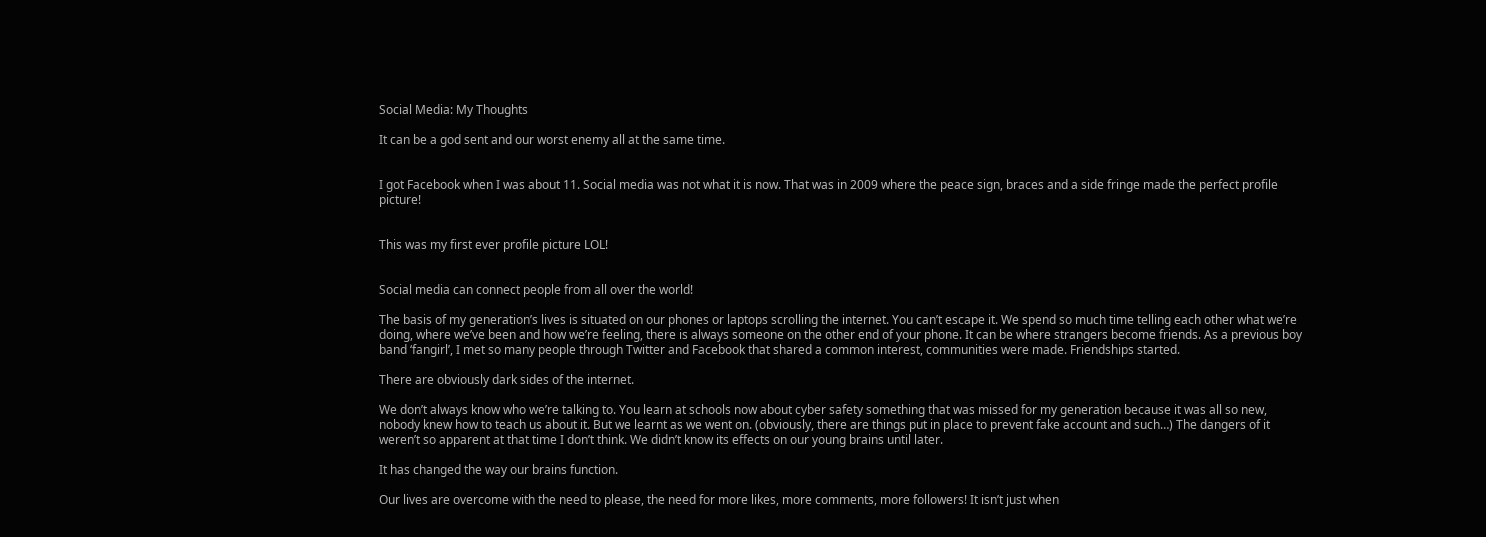Social Media: My Thoughts

It can be a god sent and our worst enemy all at the same time.


I got Facebook when I was about 11. Social media was not what it is now. That was in 2009 where the peace sign, braces and a side fringe made the perfect profile picture!


This was my first ever profile picture LOL!


Social media can connect people from all over the world!

The basis of my generation’s lives is situated on our phones or laptops scrolling the internet. You can’t escape it. We spend so much time telling each other what we’re doing, where we’ve been and how we’re feeling, there is always someone on the other end of your phone. It can be where strangers become friends. As a previous boy band ‘fangirl’, I met so many people through Twitter and Facebook that shared a common interest, communities were made. Friendships started.

There are obviously dark sides of the internet.

We don’t always know who we’re talking to. You learn at schools now about cyber safety something that was missed for my generation because it was all so new, nobody knew how to teach us about it. But we learnt as we went on. (obviously, there are things put in place to prevent fake account and such…) The dangers of it weren’t so apparent at that time I don’t think. We didn’t know its effects on our young brains until later.

It has changed the way our brains function.

Our lives are overcome with the need to please, the need for more likes, more comments, more followers! It isn’t just when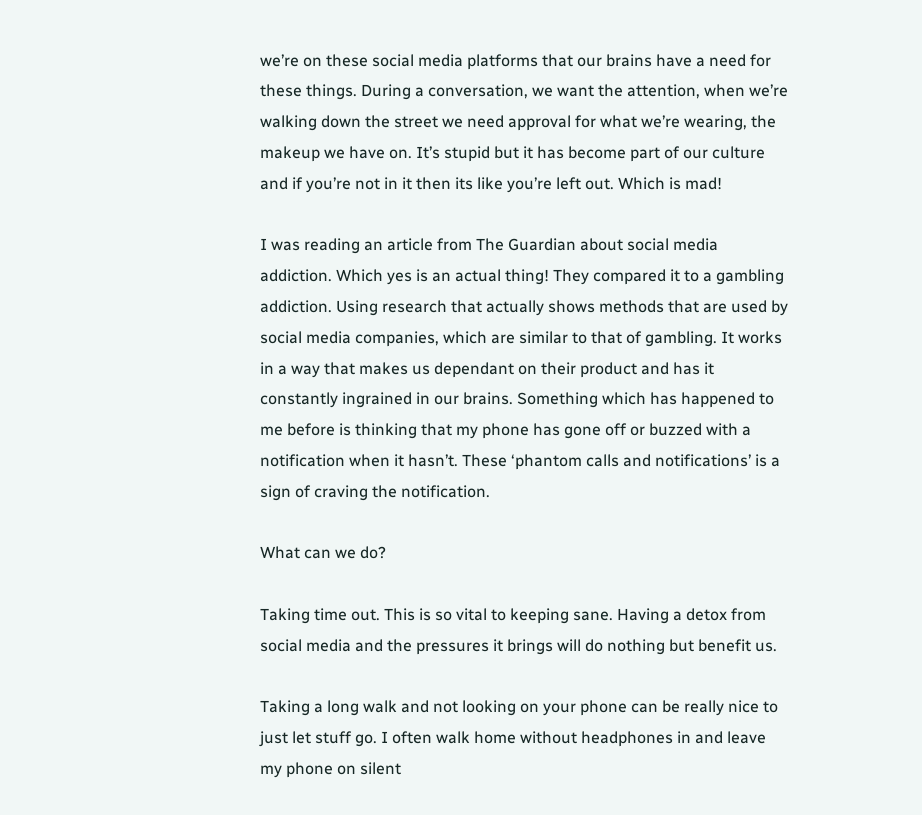we’re on these social media platforms that our brains have a need for these things. During a conversation, we want the attention, when we’re walking down the street we need approval for what we’re wearing, the makeup we have on. It’s stupid but it has become part of our culture and if you’re not in it then its like you’re left out. Which is mad!

I was reading an article from The Guardian about social media addiction. Which yes is an actual thing! They compared it to a gambling addiction. Using research that actually shows methods that are used by social media companies, which are similar to that of gambling. It works in a way that makes us dependant on their product and has it constantly ingrained in our brains. Something which has happened to me before is thinking that my phone has gone off or buzzed with a notification when it hasn’t. These ‘phantom calls and notifications’ is a sign of craving the notification.

What can we do?

Taking time out. This is so vital to keeping sane. Having a detox from social media and the pressures it brings will do nothing but benefit us.

Taking a long walk and not looking on your phone can be really nice to just let stuff go. I often walk home without headphones in and leave my phone on silent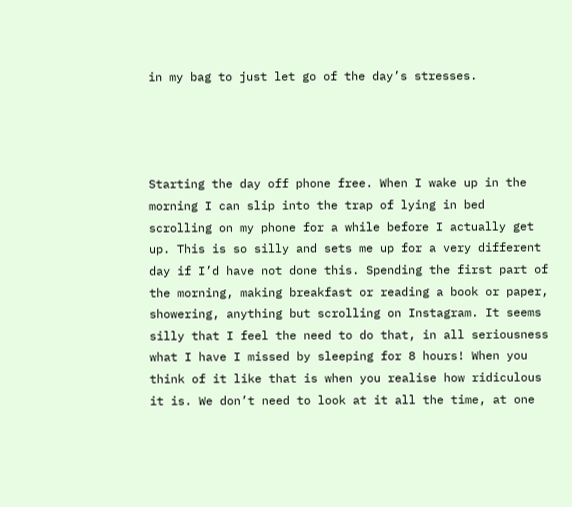in my bag to just let go of the day’s stresses.




Starting the day off phone free. When I wake up in the morning I can slip into the trap of lying in bed scrolling on my phone for a while before I actually get up. This is so silly and sets me up for a very different day if I’d have not done this. Spending the first part of the morning, making breakfast or reading a book or paper, showering, anything but scrolling on Instagram. It seems silly that I feel the need to do that, in all seriousness what I have I missed by sleeping for 8 hours! When you think of it like that is when you realise how ridiculous it is. We don’t need to look at it all the time, at one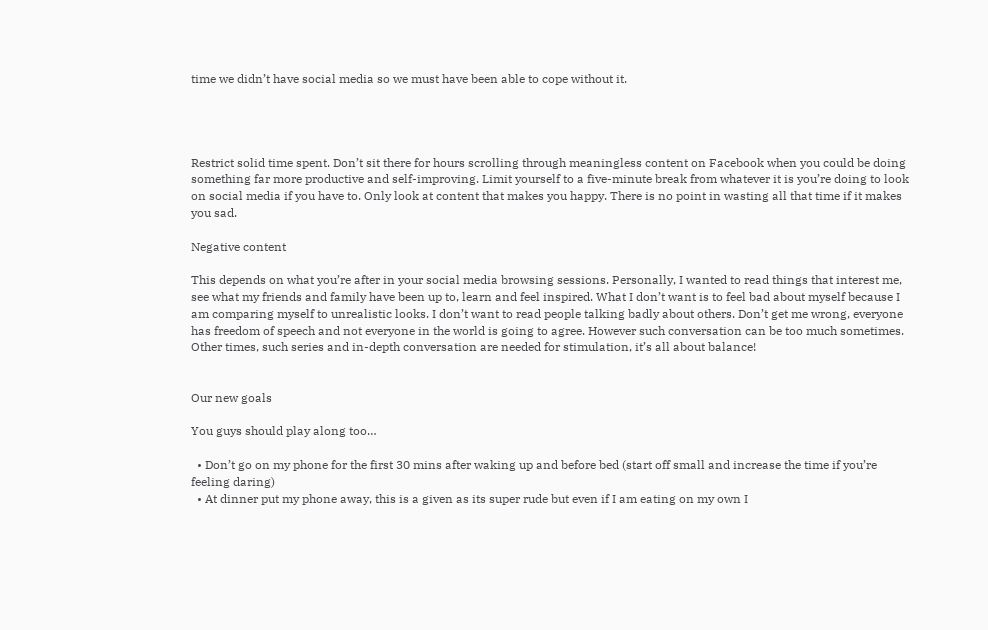time we didn’t have social media so we must have been able to cope without it.




Restrict solid time spent. Don’t sit there for hours scrolling through meaningless content on Facebook when you could be doing something far more productive and self-improving. Limit yourself to a five-minute break from whatever it is you’re doing to look on social media if you have to. Only look at content that makes you happy. There is no point in wasting all that time if it makes you sad.

Negative content

This depends on what you’re after in your social media browsing sessions. Personally, I wanted to read things that interest me, see what my friends and family have been up to, learn and feel inspired. What I don’t want is to feel bad about myself because I am comparing myself to unrealistic looks. I don’t want to read people talking badly about others. Don’t get me wrong, everyone has freedom of speech and not everyone in the world is going to agree. However such conversation can be too much sometimes. Other times, such series and in-depth conversation are needed for stimulation, it’s all about balance!


Our new goals

You guys should play along too…

  • Don’t go on my phone for the first 30 mins after waking up and before bed (start off small and increase the time if you’re feeling daring)
  • At dinner put my phone away, this is a given as its super rude but even if I am eating on my own I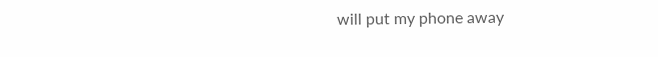will put my phone away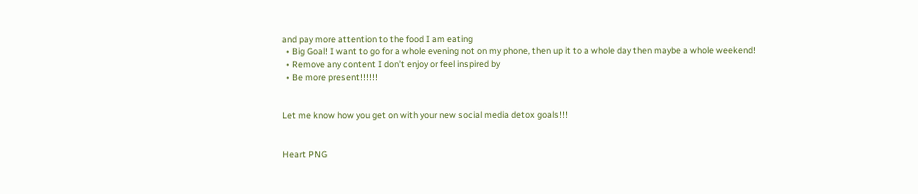and pay more attention to the food I am eating
  • Big Goal! I want to go for a whole evening not on my phone, then up it to a whole day then maybe a whole weekend!
  • Remove any content I don’t enjoy or feel inspired by
  • Be more present!!!!!!


Let me know how you get on with your new social media detox goals!!!


Heart PNG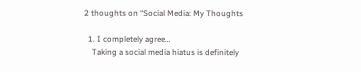2 thoughts on “Social Media: My Thoughts

  1. I completely agree…
    Taking a social media hiatus is definitely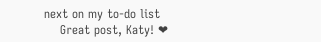next on my to-do list
    Great post, Katy! ❤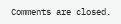Comments are closed.